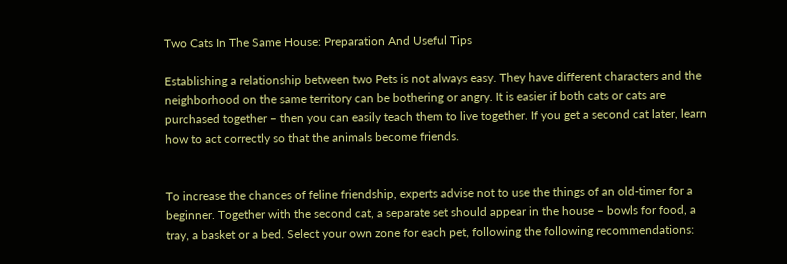Two Cats In The Same House: Preparation And Useful Tips

Establishing a relationship between two Pets is not always easy. They have different characters and the neighborhood on the same territory can be bothering or angry. It is easier if both cats or cats are purchased together – then you can easily teach them to live together. If you get a second cat later, learn how to act correctly so that the animals become friends.


To increase the chances of feline friendship, experts advise not to use the things of an old-timer for a beginner. Together with the second cat, a separate set should appear in the house – bowls for food, a tray, a basket or a bed. Select your own zone for each pet, following the following recommendations: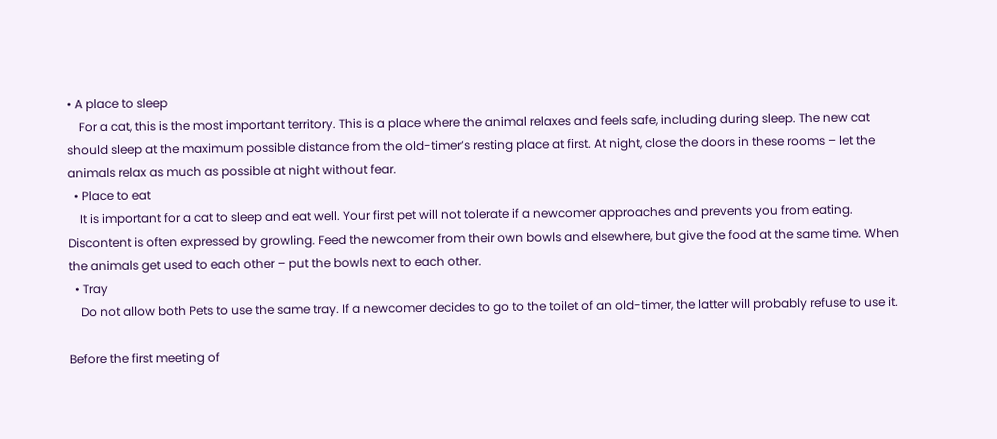• A place to sleep
    For a cat, this is the most important territory. This is a place where the animal relaxes and feels safe, including during sleep. The new cat should sleep at the maximum possible distance from the old-timer’s resting place at first. At night, close the doors in these rooms – let the animals relax as much as possible at night without fear.
  • Place to eat
    It is important for a cat to sleep and eat well. Your first pet will not tolerate if a newcomer approaches and prevents you from eating. Discontent is often expressed by growling. Feed the newcomer from their own bowls and elsewhere, but give the food at the same time. When the animals get used to each other – put the bowls next to each other.
  • Tray
    Do not allow both Pets to use the same tray. If a newcomer decides to go to the toilet of an old-timer, the latter will probably refuse to use it.

Before the first meeting of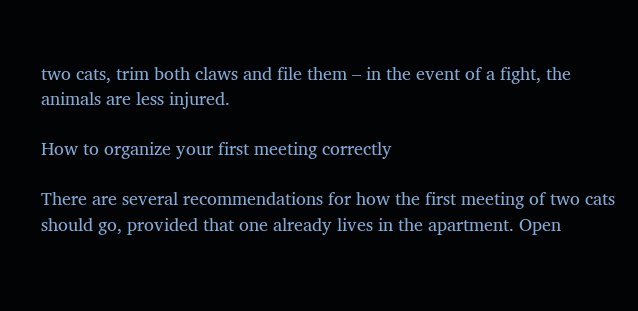two cats, trim both claws and file them – in the event of a fight, the animals are less injured.

How to organize your first meeting correctly

There are several recommendations for how the first meeting of two cats should go, provided that one already lives in the apartment. Open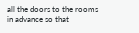all the doors to the rooms in advance so that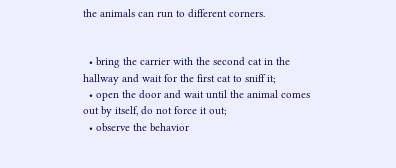the animals can run to different corners.


  • bring the carrier with the second cat in the hallway and wait for the first cat to sniff it;
  • open the door and wait until the animal comes out by itself, do not force it out;
  • observe the behavior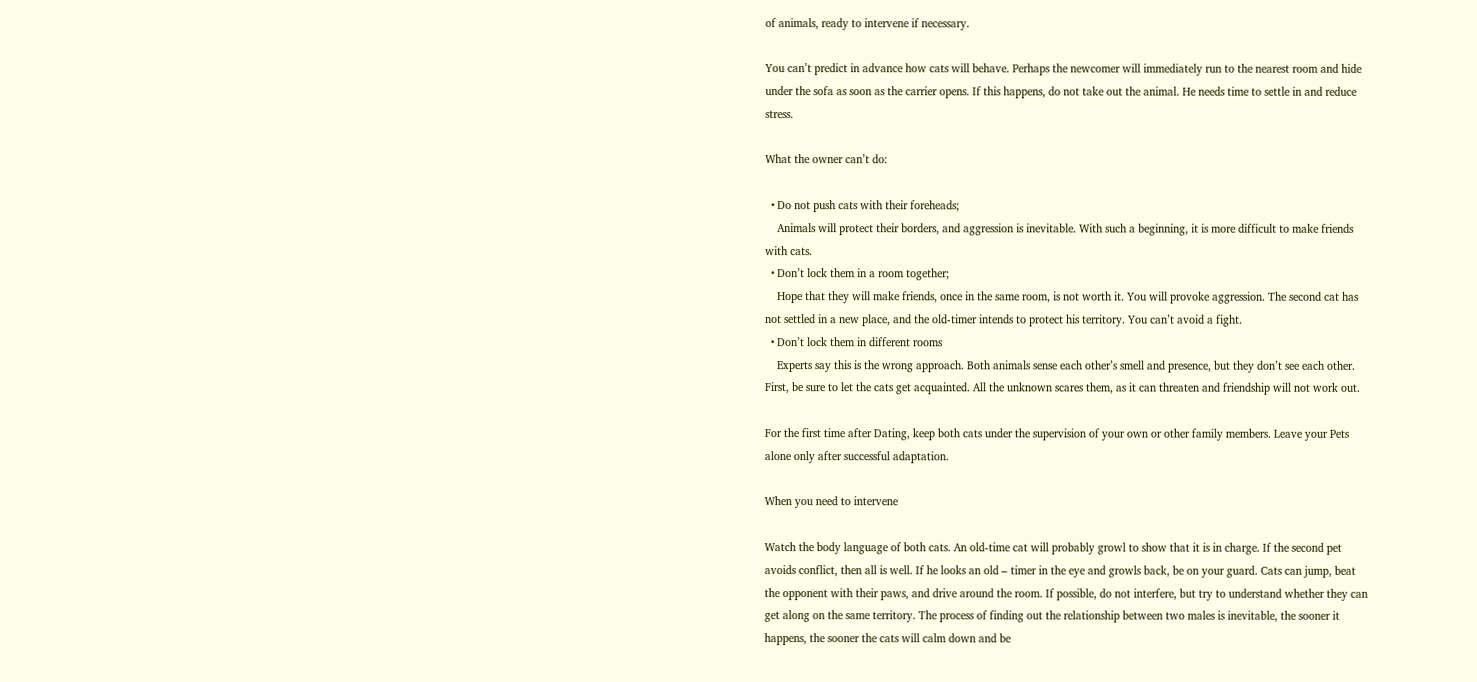of animals, ready to intervene if necessary.

You can’t predict in advance how cats will behave. Perhaps the newcomer will immediately run to the nearest room and hide under the sofa as soon as the carrier opens. If this happens, do not take out the animal. He needs time to settle in and reduce stress.

What the owner can’t do:

  • Do not push cats with their foreheads;
    Animals will protect their borders, and aggression is inevitable. With such a beginning, it is more difficult to make friends with cats.
  • Don’t lock them in a room together;
    Hope that they will make friends, once in the same room, is not worth it. You will provoke aggression. The second cat has not settled in a new place, and the old-timer intends to protect his territory. You can’t avoid a fight.
  • Don’t lock them in different rooms
    Experts say this is the wrong approach. Both animals sense each other’s smell and presence, but they don’t see each other. First, be sure to let the cats get acquainted. All the unknown scares them, as it can threaten and friendship will not work out.

For the first time after Dating, keep both cats under the supervision of your own or other family members. Leave your Pets alone only after successful adaptation.

When you need to intervene

Watch the body language of both cats. An old-time cat will probably growl to show that it is in charge. If the second pet avoids conflict, then all is well. If he looks an old – timer in the eye and growls back, be on your guard. Cats can jump, beat the opponent with their paws, and drive around the room. If possible, do not interfere, but try to understand whether they can get along on the same territory. The process of finding out the relationship between two males is inevitable, the sooner it happens, the sooner the cats will calm down and be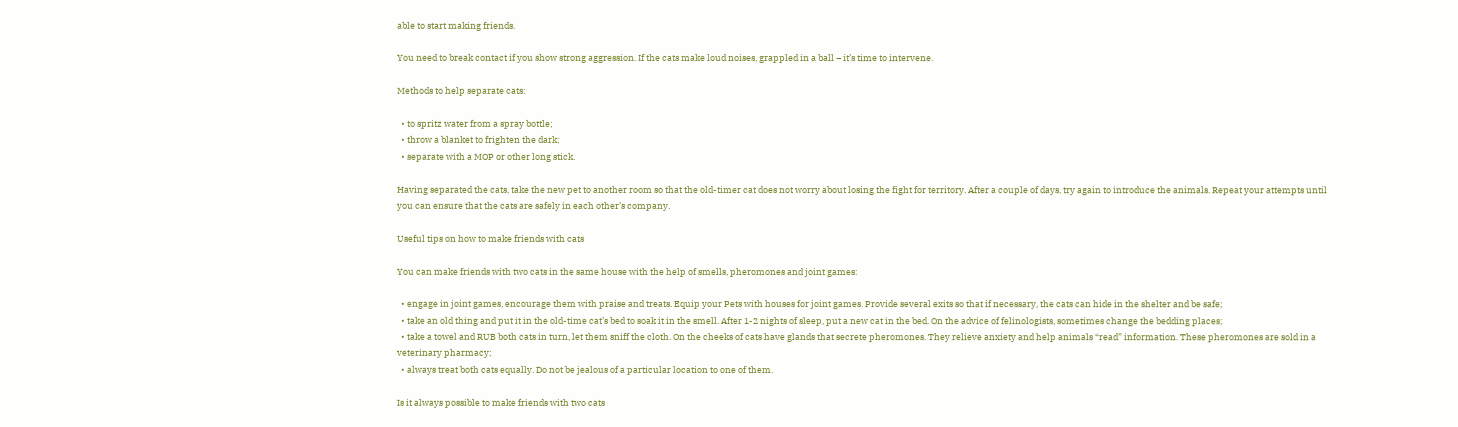able to start making friends.

You need to break contact if you show strong aggression. If the cats make loud noises, grappled in a ball – it’s time to intervene.

Methods to help separate cats:

  • to spritz water from a spray bottle;
  • throw a blanket to frighten the dark;
  • separate with a MOP or other long stick.

Having separated the cats, take the new pet to another room so that the old-timer cat does not worry about losing the fight for territory. After a couple of days, try again to introduce the animals. Repeat your attempts until you can ensure that the cats are safely in each other’s company.

Useful tips on how to make friends with cats

You can make friends with two cats in the same house with the help of smells, pheromones and joint games:

  • engage in joint games, encourage them with praise and treats. Equip your Pets with houses for joint games. Provide several exits so that if necessary, the cats can hide in the shelter and be safe;
  • take an old thing and put it in the old-time cat’s bed to soak it in the smell. After 1-2 nights of sleep, put a new cat in the bed. On the advice of felinologists, sometimes change the bedding places;
  • take a towel and RUB both cats in turn, let them sniff the cloth. On the cheeks of cats have glands that secrete pheromones. They relieve anxiety and help animals “read” information. These pheromones are sold in a veterinary pharmacy;
  • always treat both cats equally. Do not be jealous of a particular location to one of them.

Is it always possible to make friends with two cats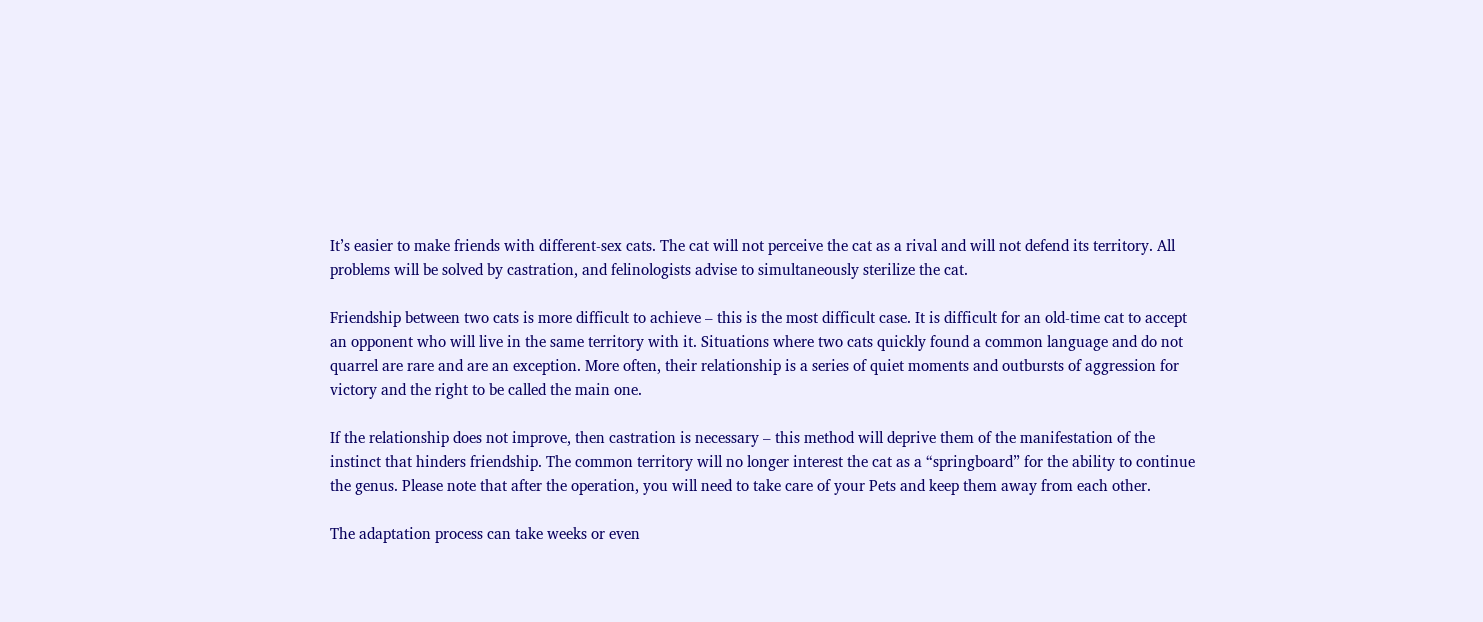It’s easier to make friends with different-sex cats. The cat will not perceive the cat as a rival and will not defend its territory. All problems will be solved by castration, and felinologists advise to simultaneously sterilize the cat.

Friendship between two cats is more difficult to achieve – this is the most difficult case. It is difficult for an old-time cat to accept an opponent who will live in the same territory with it. Situations where two cats quickly found a common language and do not quarrel are rare and are an exception. More often, their relationship is a series of quiet moments and outbursts of aggression for victory and the right to be called the main one.

If the relationship does not improve, then castration is necessary – this method will deprive them of the manifestation of the instinct that hinders friendship. The common territory will no longer interest the cat as a “springboard” for the ability to continue the genus. Please note that after the operation, you will need to take care of your Pets and keep them away from each other.

The adaptation process can take weeks or even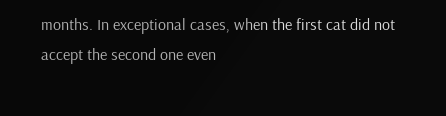months. In exceptional cases, when the first cat did not accept the second one even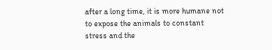after a long time, it is more humane not to expose the animals to constant stress and the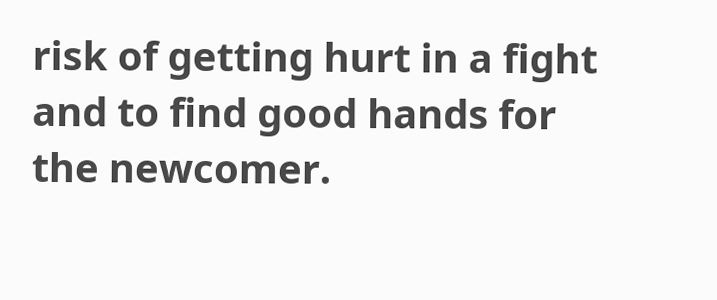risk of getting hurt in a fight and to find good hands for the newcomer.